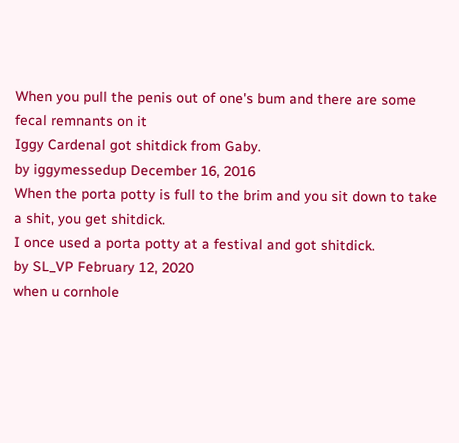When you pull the penis out of one's bum and there are some fecal remnants on it
Iggy Cardenal got shitdick from Gaby.
by iggymessedup December 16, 2016
When the porta potty is full to the brim and you sit down to take a shit, you get shitdick.
I once used a porta potty at a festival and got shitdick.
by SL_VP February 12, 2020
when u cornhole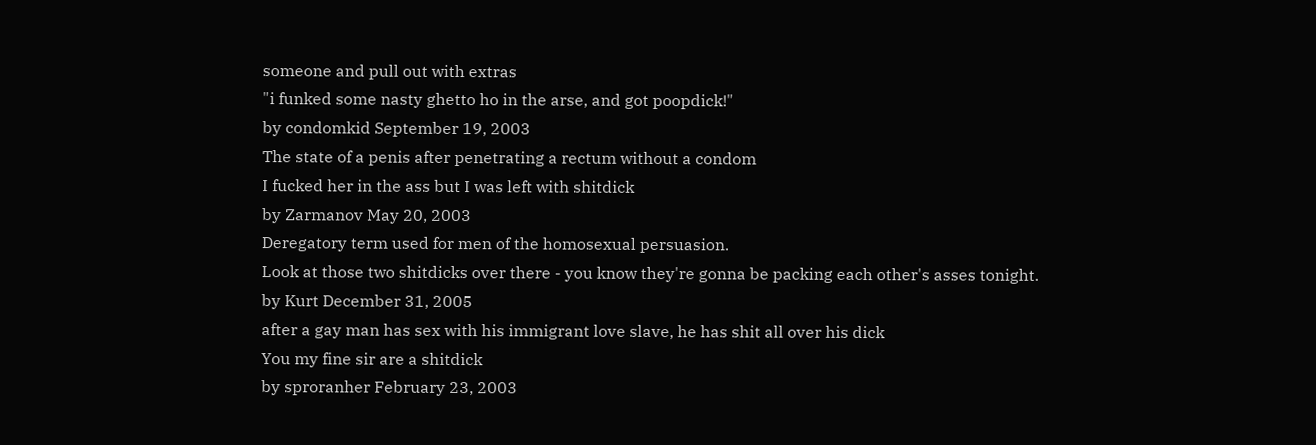someone and pull out with extras
"i funked some nasty ghetto ho in the arse, and got poopdick!"
by condomkid September 19, 2003
The state of a penis after penetrating a rectum without a condom
I fucked her in the ass but I was left with shitdick
by Zarmanov May 20, 2003
Deregatory term used for men of the homosexual persuasion.
Look at those two shitdicks over there - you know they're gonna be packing each other's asses tonight.
by Kurt December 31, 2005
after a gay man has sex with his immigrant love slave, he has shit all over his dick
You my fine sir are a shitdick
by sproranher February 23, 2003